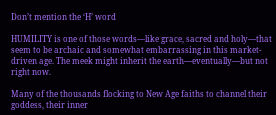Don’t mention the ‘H’ word

HUMILITY is one of those words—like grace, sacred and holy—that seem to be archaic and somewhat embarrassing in this market-driven age. The meek might inherit the earth—eventually—but not right now.

Many of the thousands flocking to New Age faiths to channel their goddess, their inner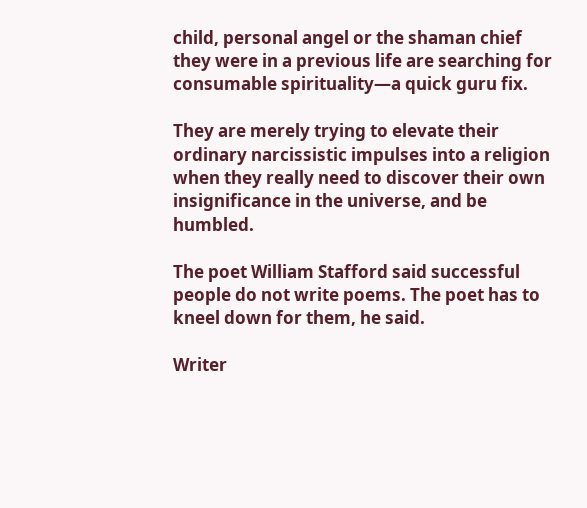child, personal angel or the shaman chief they were in a previous life are searching for consumable spirituality—a quick guru fix.

They are merely trying to elevate their ordinary narcissistic impulses into a religion when they really need to discover their own insignificance in the universe, and be humbled.

The poet William Stafford said successful people do not write poems. The poet has to kneel down for them, he said.

Writer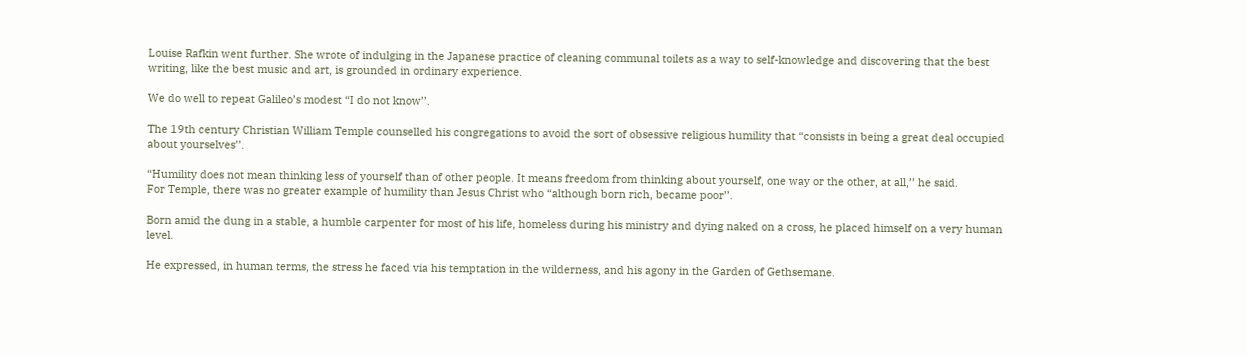Louise Rafkin went further. She wrote of indulging in the Japanese practice of cleaning communal toilets as a way to self-knowledge and discovering that the best writing, like the best music and art, is grounded in ordinary experience.

We do well to repeat Galileo’s modest “I do not know’’.

The 19th century Christian William Temple counselled his congregations to avoid the sort of obsessive religious humility that “consists in being a great deal occupied about yourselves’’.

“Humility does not mean thinking less of yourself than of other people. It means freedom from thinking about yourself, one way or the other, at all,’’ he said.
For Temple, there was no greater example of humility than Jesus Christ who “although born rich, became poor’’.

Born amid the dung in a stable, a humble carpenter for most of his life, homeless during his ministry and dying naked on a cross, he placed himself on a very human level.

He expressed, in human terms, the stress he faced via his temptation in the wilderness, and his agony in the Garden of Gethsemane.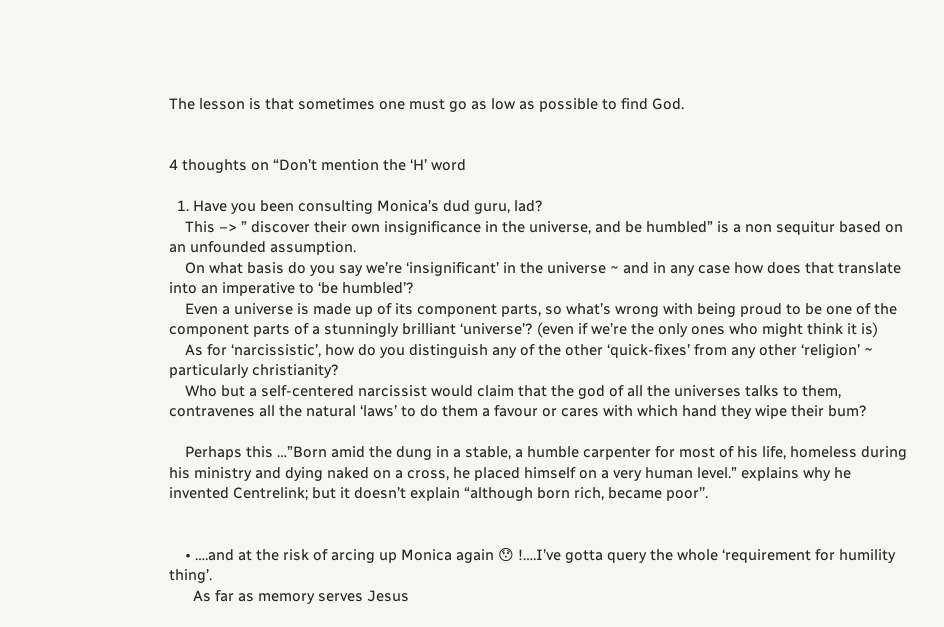The lesson is that sometimes one must go as low as possible to find God.


4 thoughts on “Don’t mention the ‘H’ word

  1. Have you been consulting Monica’s dud guru, lad?
    This –> ” discover their own insignificance in the universe, and be humbled” is a non sequitur based on an unfounded assumption.
    On what basis do you say we’re ‘insignificant’ in the universe ~ and in any case how does that translate into an imperative to ‘be humbled’?
    Even a universe is made up of its component parts, so what’s wrong with being proud to be one of the component parts of a stunningly brilliant ‘universe’? (even if we’re the only ones who might think it is)
    As for ‘narcissistic’, how do you distinguish any of the other ‘quick-fixes’ from any other ‘religion’ ~ particularly christianity?
    Who but a self-centered narcissist would claim that the god of all the universes talks to them, contravenes all the natural ‘laws’ to do them a favour or cares with which hand they wipe their bum?

    Perhaps this …”Born amid the dung in a stable, a humble carpenter for most of his life, homeless during his ministry and dying naked on a cross, he placed himself on a very human level.” explains why he invented Centrelink; but it doesn’t explain “although born rich, became poor’’.


    • ….and at the risk of arcing up Monica again 😯 !….I’ve gotta query the whole ‘requirement for humility thing’.
      As far as memory serves Jesus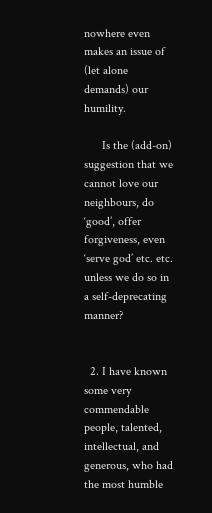nowhere even makes an issue of (let alone demands) our humility.

      Is the (add-on) suggestion that we cannot love our neighbours, do ‘good’, offer forgiveness, even ‘serve god’ etc. etc. unless we do so in a self-deprecating manner?


  2. I have known some very commendable people, talented, intellectual, and generous, who had the most humble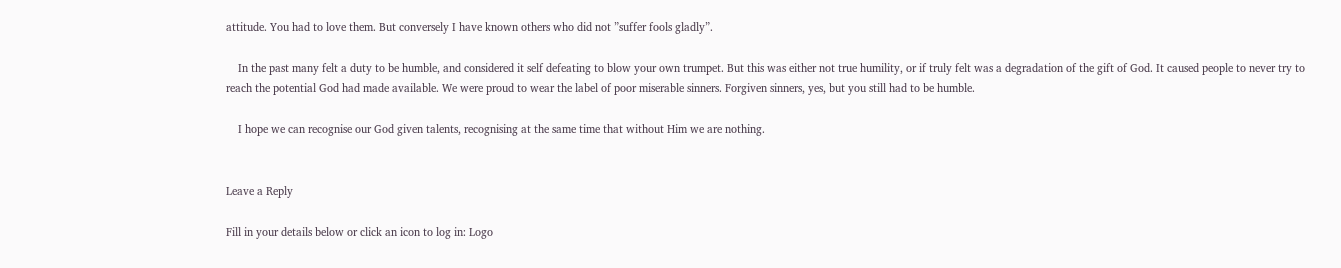attitude. You had to love them. But conversely I have known others who did not ”suffer fools gladly”.

    In the past many felt a duty to be humble, and considered it self defeating to blow your own trumpet. But this was either not true humility, or if truly felt was a degradation of the gift of God. It caused people to never try to reach the potential God had made available. We were proud to wear the label of poor miserable sinners. Forgiven sinners, yes, but you still had to be humble.

    I hope we can recognise our God given talents, recognising at the same time that without Him we are nothing.


Leave a Reply

Fill in your details below or click an icon to log in: Logo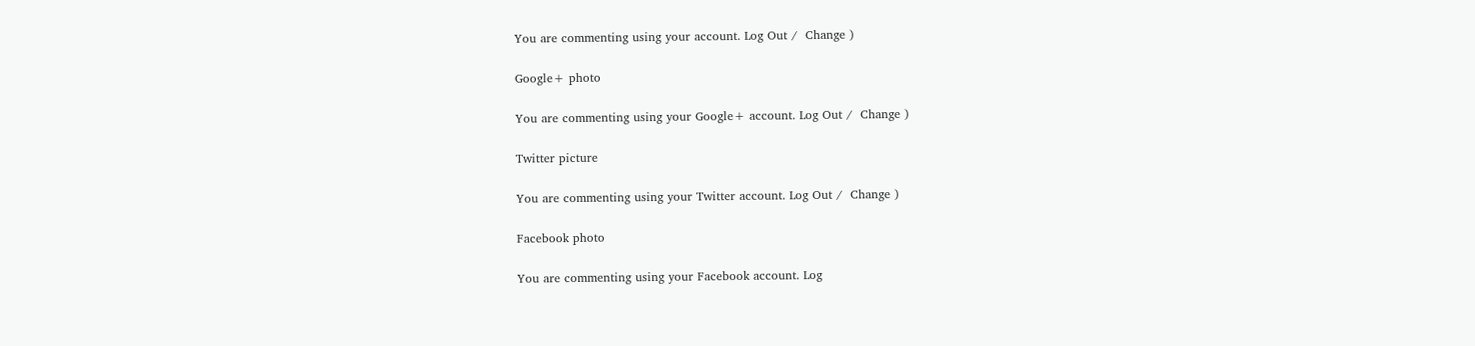You are commenting using your account. Log Out /  Change )

Google+ photo

You are commenting using your Google+ account. Log Out /  Change )

Twitter picture

You are commenting using your Twitter account. Log Out /  Change )

Facebook photo

You are commenting using your Facebook account. Log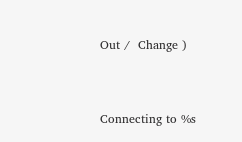Out /  Change )


Connecting to %s